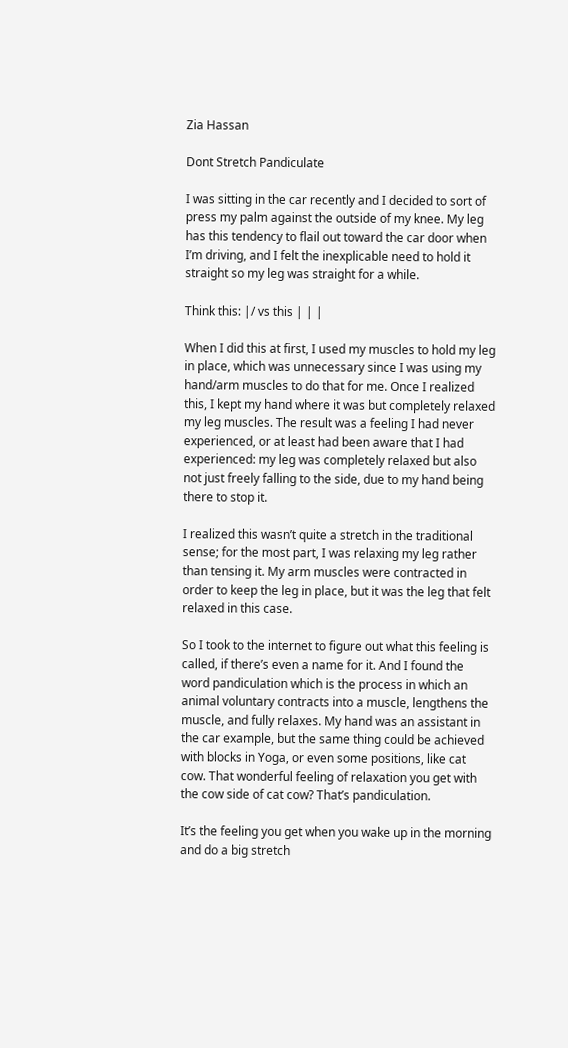Zia Hassan

Dont Stretch Pandiculate

I was sitting in the car recently and I decided to sort of press my palm against the outside of my knee. My leg has this tendency to flail out toward the car door when I’m driving, and I felt the inexplicable need to hold it straight so my leg was straight for a while.

Think this: |/ vs this | | |

When I did this at first, I used my muscles to hold my leg in place, which was unnecessary since I was using my hand/arm muscles to do that for me. Once I realized this, I kept my hand where it was but completely relaxed my leg muscles. The result was a feeling I had never experienced, or at least had been aware that I had experienced: my leg was completely relaxed but also not just freely falling to the side, due to my hand being there to stop it.

I realized this wasn’t quite a stretch in the traditional sense; for the most part, I was relaxing my leg rather than tensing it. My arm muscles were contracted in order to keep the leg in place, but it was the leg that felt relaxed in this case.

So I took to the internet to figure out what this feeling is called, if there’s even a name for it. And I found the word pandiculation which is the process in which an animal voluntary contracts into a muscle, lengthens the muscle, and fully relaxes. My hand was an assistant in the car example, but the same thing could be achieved with blocks in Yoga, or even some positions, like cat cow. That wonderful feeling of relaxation you get with the cow side of cat cow? That’s pandiculation.

It’s the feeling you get when you wake up in the morning and do a big stretch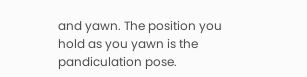and yawn. The position you hold as you yawn is the pandiculation pose.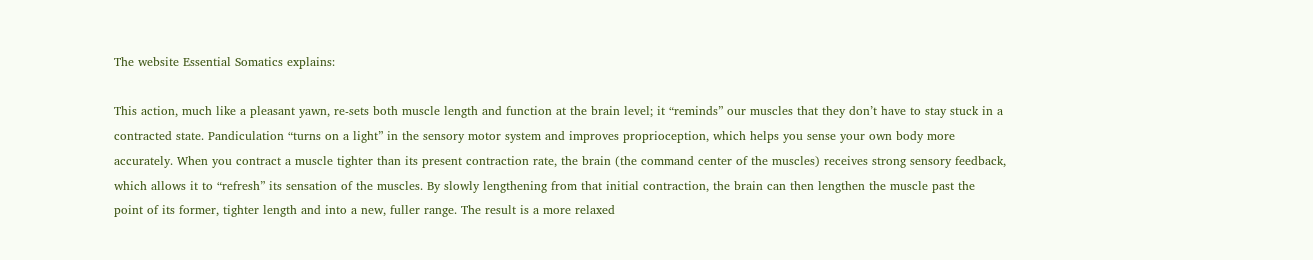The website Essential Somatics explains:

This action, much like a pleasant yawn, re-sets both muscle length and function at the brain level; it “reminds” our muscles that they don’t have to stay stuck in a contracted state. Pandiculation “turns on a light” in the sensory motor system and improves proprioception, which helps you sense your own body more accurately. When you contract a muscle tighter than its present contraction rate, the brain (the command center of the muscles) receives strong sensory feedback, which allows it to “refresh” its sensation of the muscles. By slowly lengthening from that initial contraction, the brain can then lengthen the muscle past the point of its former, tighter length and into a new, fuller range. The result is a more relaxed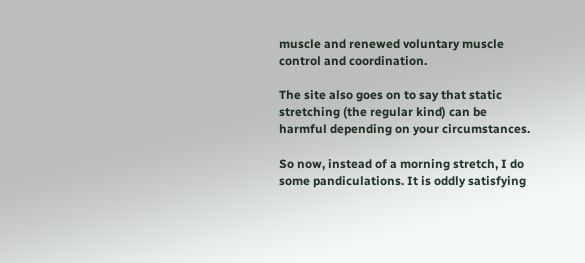muscle and renewed voluntary muscle control and coordination.

The site also goes on to say that static stretching (the regular kind) can be harmful depending on your circumstances.

So now, instead of a morning stretch, I do some pandiculations. It is oddly satisfying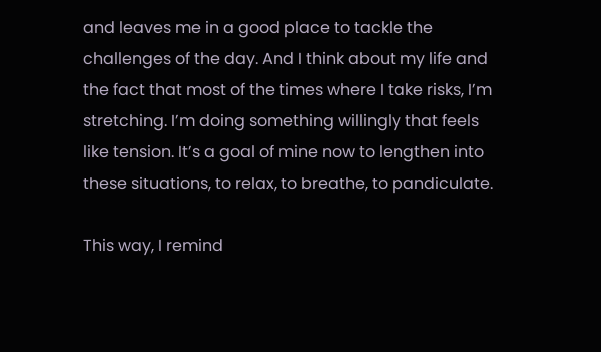and leaves me in a good place to tackle the challenges of the day. And I think about my life and the fact that most of the times where I take risks, I’m stretching. I’m doing something willingly that feels like tension. It’s a goal of mine now to lengthen into these situations, to relax, to breathe, to pandiculate.

This way, I remind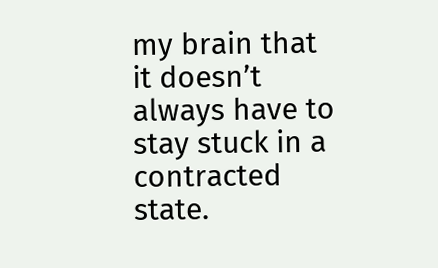my brain that it doesn’t always have to stay stuck in a contracted state.